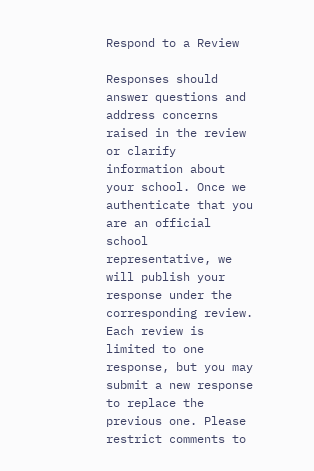Respond to a Review

Responses should answer questions and address concerns raised in the review or clarify information about your school. Once we authenticate that you are an official school representative, we will publish your response under the corresponding review. Each review is limited to one response, but you may submit a new response to replace the previous one. Please restrict comments to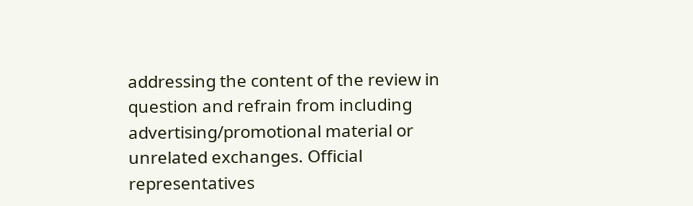addressing the content of the review in question and refrain from including advertising/promotional material or unrelated exchanges. Official representatives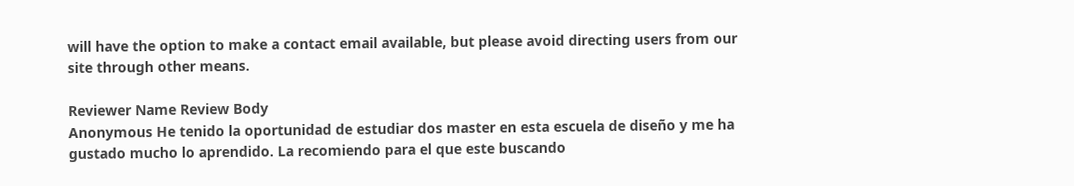will have the option to make a contact email available, but please avoid directing users from our site through other means.

Reviewer Name Review Body
Anonymous He tenido la oportunidad de estudiar dos master en esta escuela de diseño y me ha gustado mucho lo aprendido. La recomiendo para el que este buscando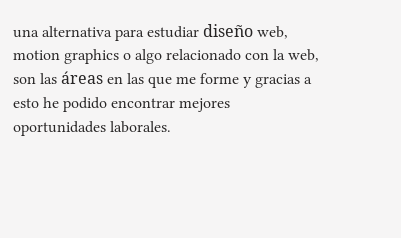una alternativa para estudiar diseño web, motion graphics o algo relacionado con la web, son las áreas en las que me forme y gracias a esto he podido encontrar mejores oportunidades laborales.